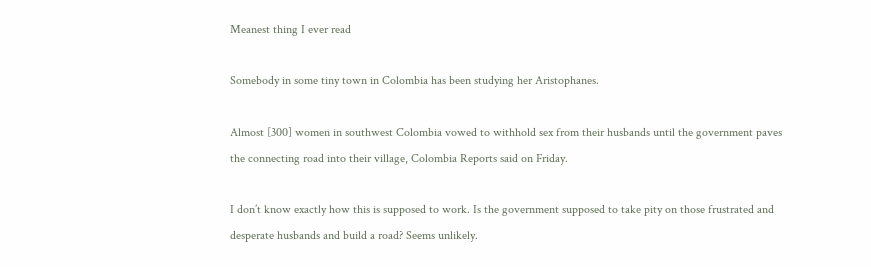Meanest thing I ever read

Somebody in some tiny town in Colombia has been studying her Aristophanes.

Almost [300] women in southwest Colombia vowed to withhold sex from their husbands until the government paves the connecting road into their village, Colombia Reports said on Friday.

I don’t know exactly how this is supposed to work. Is the government supposed to take pity on those frustrated and desperate husbands and build a road? Seems unlikely.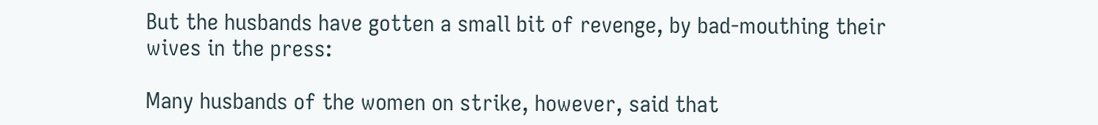But the husbands have gotten a small bit of revenge, by bad-mouthing their wives in the press:

Many husbands of the women on strike, however, said that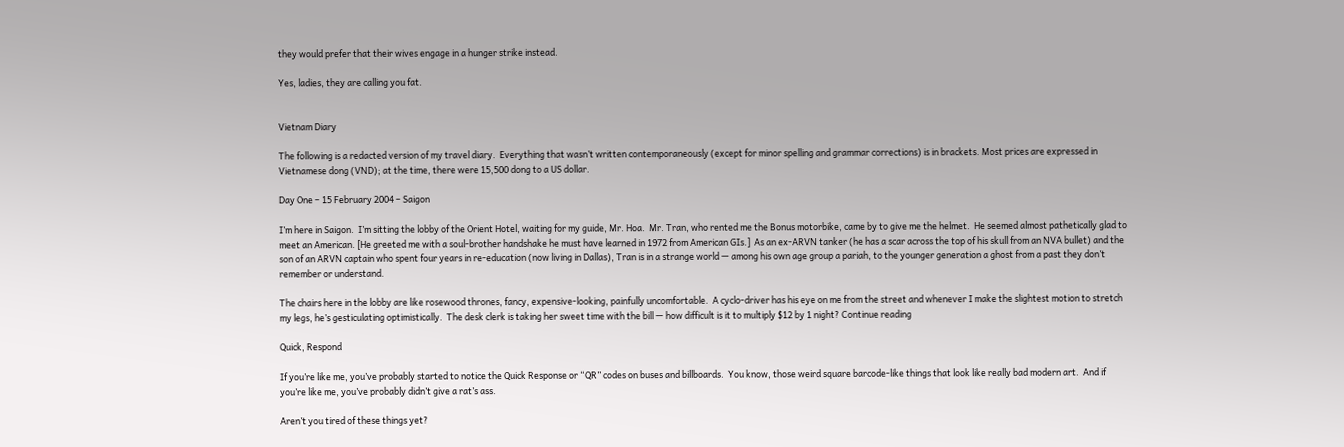they would prefer that their wives engage in a hunger strike instead.

Yes, ladies, they are calling you fat.


Vietnam Diary

The following is a redacted version of my travel diary.  Everything that wasn’t written contemporaneously (except for minor spelling and grammar corrections) is in brackets. Most prices are expressed in Vietnamese dong (VND); at the time, there were 15,500 dong to a US dollar.

Day One – 15 February 2004 – Saigon

I’m here in Saigon.  I’m sitting the lobby of the Orient Hotel, waiting for my guide, Mr. Hoa.  Mr. Tran, who rented me the Bonus motorbike, came by to give me the helmet.  He seemed almost pathetically glad to meet an American. [He greeted me with a soul-brother handshake he must have learned in 1972 from American GIs.]  As an ex-ARVN tanker (he has a scar across the top of his skull from an NVA bullet) and the son of an ARVN captain who spent four years in re-education (now living in Dallas), Tran is in a strange world — among his own age group a pariah, to the younger generation a ghost from a past they don’t remember or understand.

The chairs here in the lobby are like rosewood thrones, fancy, expensive-looking, painfully uncomfortable.  A cyclo-driver has his eye on me from the street and whenever I make the slightest motion to stretch my legs, he’s gesticulating optimistically.  The desk clerk is taking her sweet time with the bill — how difficult is it to multiply $12 by 1 night? Continue reading

Quick, Respond

If you’re like me, you’ve probably started to notice the Quick Response or “QR” codes on buses and billboards.  You know, those weird square barcode-like things that look like really bad modern art.  And if you’re like me, you’ve probably didn’t give a rat’s ass.

Aren’t you tired of these things yet?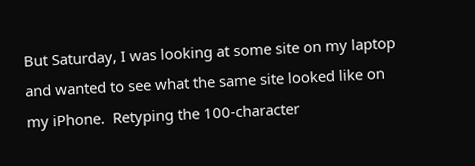But Saturday, I was looking at some site on my laptop and wanted to see what the same site looked like on my iPhone.  Retyping the 100-character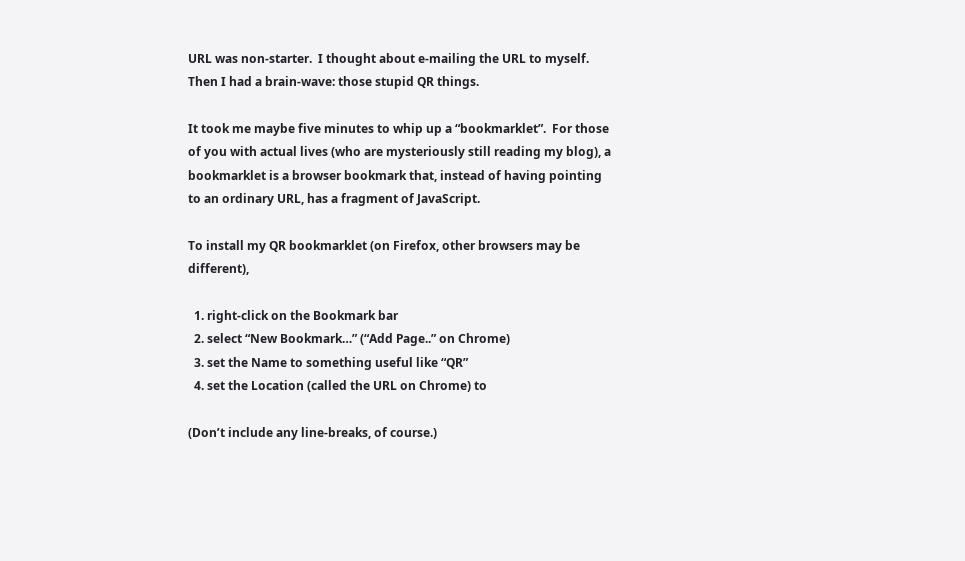URL was non-starter.  I thought about e-mailing the URL to myself.  Then I had a brain-wave: those stupid QR things.

It took me maybe five minutes to whip up a “bookmarklet”.  For those of you with actual lives (who are mysteriously still reading my blog), a bookmarklet is a browser bookmark that, instead of having pointing to an ordinary URL, has a fragment of JavaScript.

To install my QR bookmarklet (on Firefox, other browsers may be different),

  1. right-click on the Bookmark bar
  2. select “New Bookmark…” (“Add Page..” on Chrome)
  3. set the Name to something useful like “QR”
  4. set the Location (called the URL on Chrome) to

(Don’t include any line-breaks, of course.)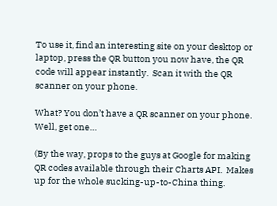To use it, find an interesting site on your desktop or laptop, press the QR button you now have, the QR code will appear instantly.  Scan it with the QR scanner on your phone.

What? You don’t have a QR scanner on your phone.  Well, get one…

(By the way, props to the guys at Google for making QR codes available through their Charts API.  Makes up for the whole sucking-up-to-China thing.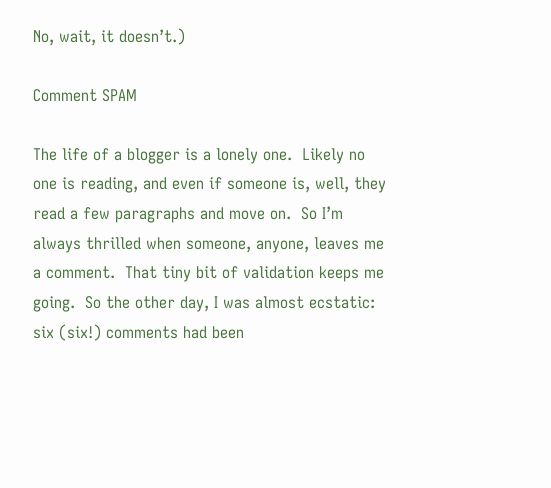No, wait, it doesn’t.)

Comment SPAM

The life of a blogger is a lonely one.  Likely no one is reading, and even if someone is, well, they read a few paragraphs and move on.  So I’m always thrilled when someone, anyone, leaves me a comment.  That tiny bit of validation keeps me going.  So the other day, I was almost ecstatic: six (six!) comments had been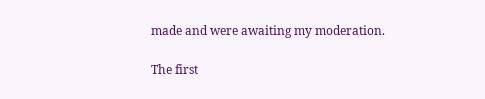made and were awaiting my moderation.

The first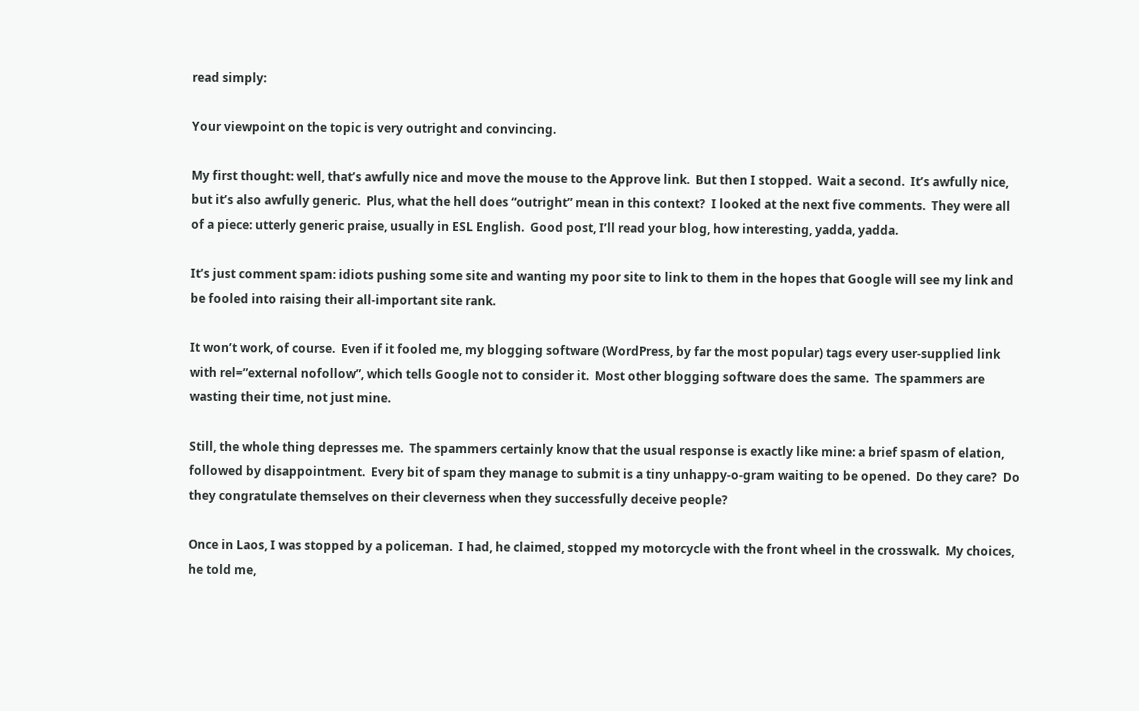read simply:

Your viewpoint on the topic is very outright and convincing.

My first thought: well, that’s awfully nice and move the mouse to the Approve link.  But then I stopped.  Wait a second.  It’s awfully nice, but it’s also awfully generic.  Plus, what the hell does “outright” mean in this context?  I looked at the next five comments.  They were all of a piece: utterly generic praise, usually in ESL English.  Good post, I’ll read your blog, how interesting, yadda, yadda.

It’s just comment spam: idiots pushing some site and wanting my poor site to link to them in the hopes that Google will see my link and be fooled into raising their all-important site rank.

It won’t work, of course.  Even if it fooled me, my blogging software (WordPress, by far the most popular) tags every user-supplied link with rel=”external nofollow”, which tells Google not to consider it.  Most other blogging software does the same.  The spammers are wasting their time, not just mine.

Still, the whole thing depresses me.  The spammers certainly know that the usual response is exactly like mine: a brief spasm of elation, followed by disappointment.  Every bit of spam they manage to submit is a tiny unhappy-o-gram waiting to be opened.  Do they care?  Do they congratulate themselves on their cleverness when they successfully deceive people?

Once in Laos, I was stopped by a policeman.  I had, he claimed, stopped my motorcycle with the front wheel in the crosswalk.  My choices, he told me,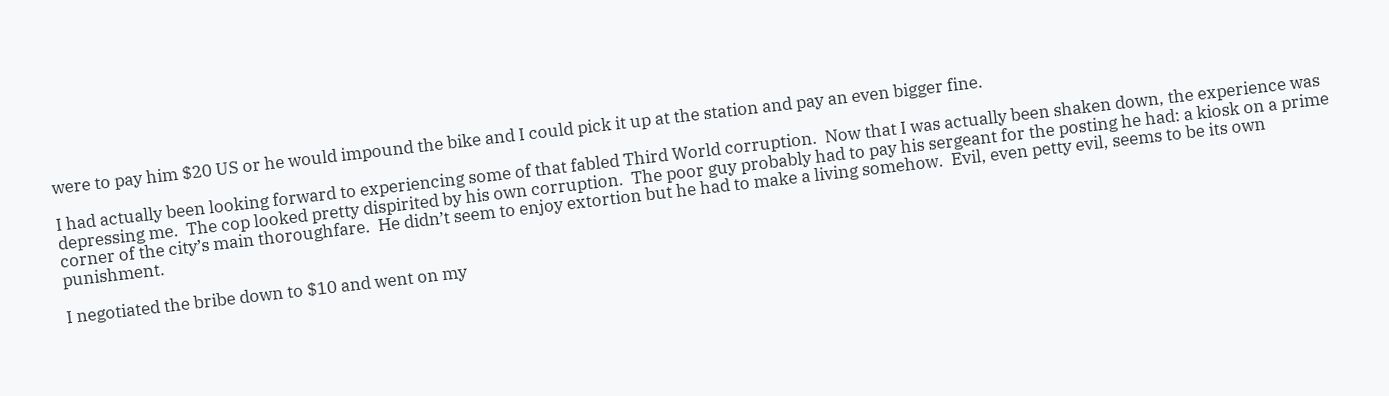were to pay him $20 US or he would impound the bike and I could pick it up at the station and pay an even bigger fine.

I had actually been looking forward to experiencing some of that fabled Third World corruption.  Now that I was actually been shaken down, the experience was depressing me.  The cop looked pretty dispirited by his own corruption.  The poor guy probably had to pay his sergeant for the posting he had: a kiosk on a prime corner of the city’s main thoroughfare.  He didn’t seem to enjoy extortion but he had to make a living somehow.  Evil, even petty evil, seems to be its own punishment.

I negotiated the bribe down to $10 and went on my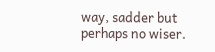way, sadder but perhaps no wiser.